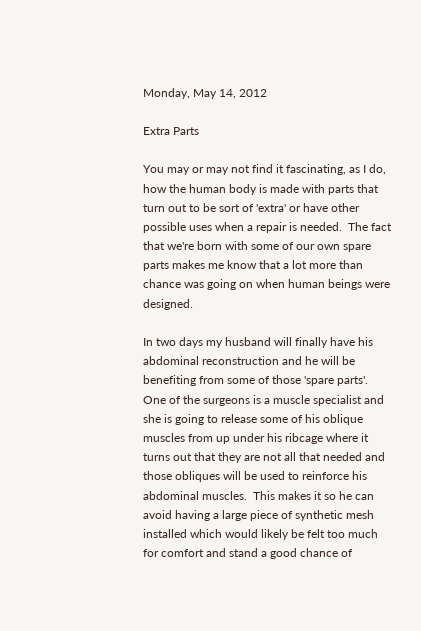Monday, May 14, 2012

Extra Parts

You may or may not find it fascinating, as I do, how the human body is made with parts that turn out to be sort of 'extra' or have other possible uses when a repair is needed.  The fact that we're born with some of our own spare parts makes me know that a lot more than chance was going on when human beings were designed.

In two days my husband will finally have his abdominal reconstruction and he will be benefiting from some of those 'spare parts'.  One of the surgeons is a muscle specialist and she is going to release some of his oblique muscles from up under his ribcage where it turns out that they are not all that needed and those obliques will be used to reinforce his abdominal muscles.  This makes it so he can avoid having a large piece of synthetic mesh installed which would likely be felt too much for comfort and stand a good chance of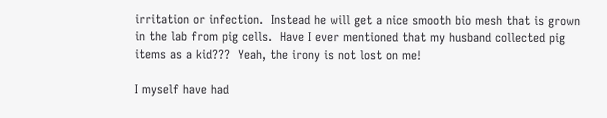irritation or infection.  Instead he will get a nice smooth bio mesh that is grown in the lab from pig cells.  Have I ever mentioned that my husband collected pig items as a kid???  Yeah, the irony is not lost on me!

I myself have had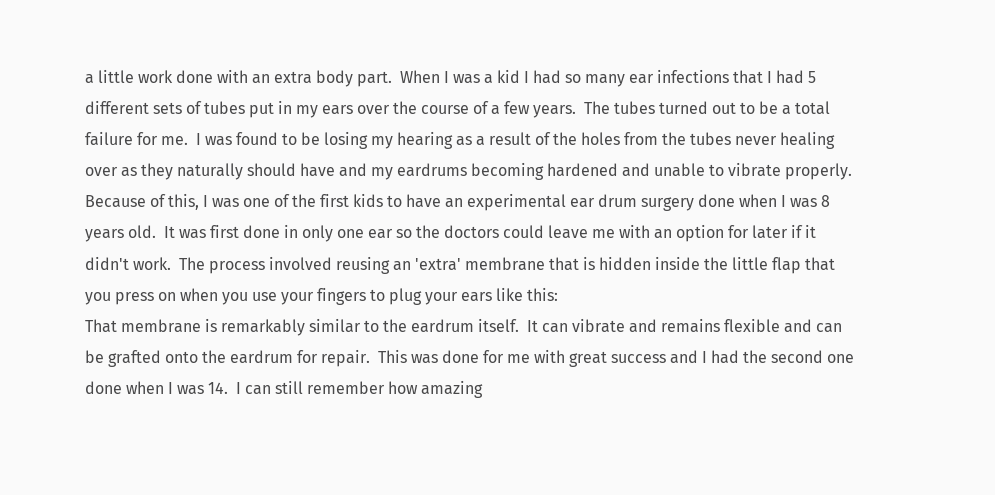a little work done with an extra body part.  When I was a kid I had so many ear infections that I had 5 different sets of tubes put in my ears over the course of a few years.  The tubes turned out to be a total failure for me.  I was found to be losing my hearing as a result of the holes from the tubes never healing over as they naturally should have and my eardrums becoming hardened and unable to vibrate properly.  Because of this, I was one of the first kids to have an experimental ear drum surgery done when I was 8 years old.  It was first done in only one ear so the doctors could leave me with an option for later if it didn't work.  The process involved reusing an 'extra' membrane that is hidden inside the little flap that you press on when you use your fingers to plug your ears like this:
That membrane is remarkably similar to the eardrum itself.  It can vibrate and remains flexible and can be grafted onto the eardrum for repair.  This was done for me with great success and I had the second one done when I was 14.  I can still remember how amazing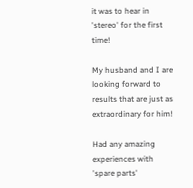it was to hear in 'stereo' for the first time!

My husband and I are looking forward to results that are just as extraordinary for him!

Had any amazing experiences with 'spare parts'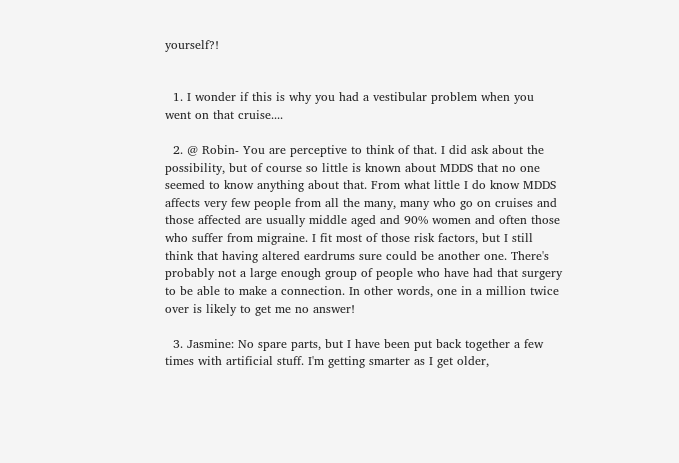yourself?!


  1. I wonder if this is why you had a vestibular problem when you went on that cruise....

  2. @ Robin- You are perceptive to think of that. I did ask about the possibility, but of course so little is known about MDDS that no one seemed to know anything about that. From what little I do know MDDS affects very few people from all the many, many who go on cruises and those affected are usually middle aged and 90% women and often those who suffer from migraine. I fit most of those risk factors, but I still think that having altered eardrums sure could be another one. There's probably not a large enough group of people who have had that surgery to be able to make a connection. In other words, one in a million twice over is likely to get me no answer!

  3. Jasmine: No spare parts, but I have been put back together a few times with artificial stuff. I'm getting smarter as I get older,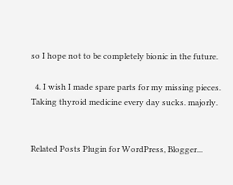so I hope not to be completely bionic in the future.

  4. I wish I made spare parts for my missing pieces. Taking thyroid medicine every day sucks. majorly.


Related Posts Plugin for WordPress, Blogger...